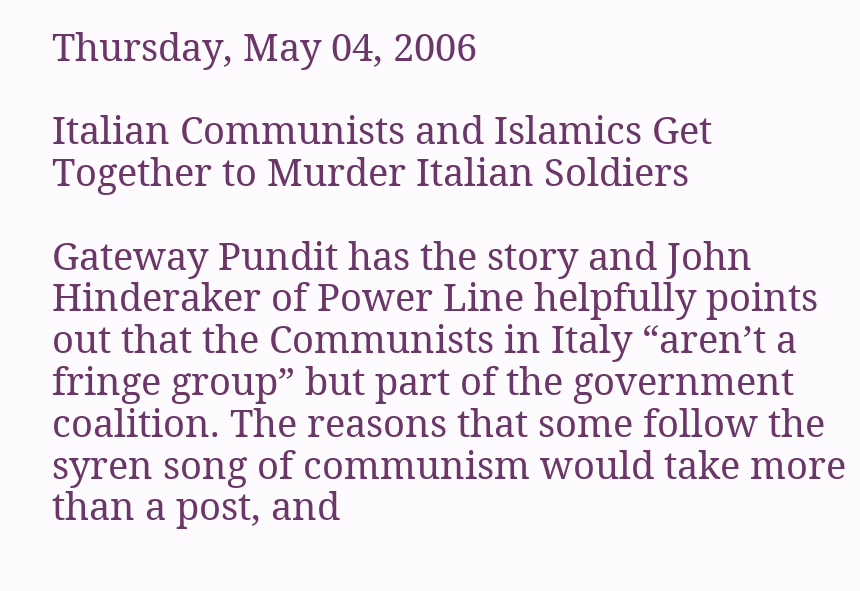Thursday, May 04, 2006

Italian Communists and Islamics Get Together to Murder Italian Soldiers

Gateway Pundit has the story and John Hinderaker of Power Line helpfully points out that the Communists in Italy “aren’t a fringe group” but part of the government coalition. The reasons that some follow the syren song of communism would take more than a post, and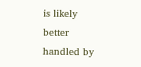is likely better handled by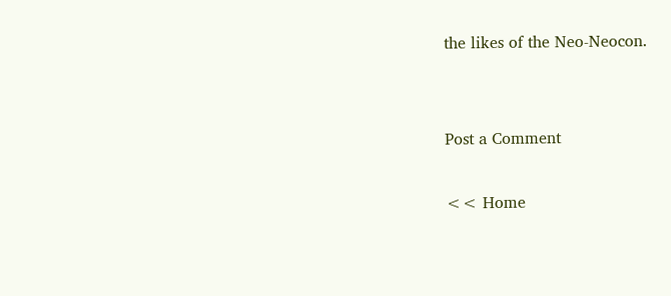the likes of the Neo-Neocon.


Post a Comment

<< Home